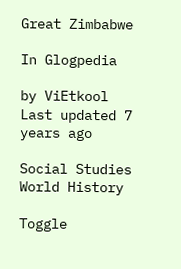Great Zimbabwe

In Glogpedia

by ViEtkool
Last updated 7 years ago

Social Studies
World History

Toggle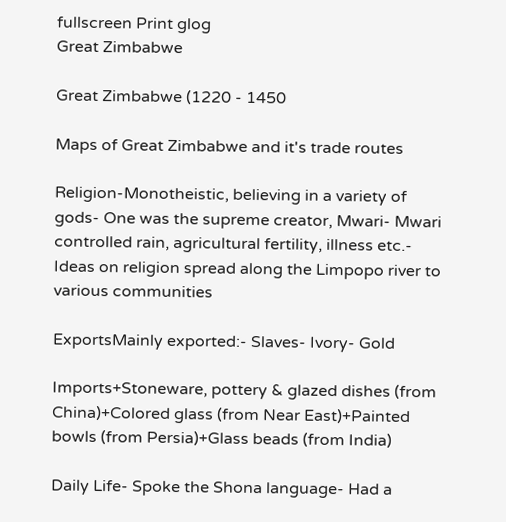fullscreen Print glog
Great Zimbabwe

Great Zimbabwe (1220 - 1450

Maps of Great Zimbabwe and it's trade routes

Religion-Monotheistic, believing in a variety of gods- One was the supreme creator, Mwari- Mwari controlled rain, agricultural fertility, illness etc.- Ideas on religion spread along the Limpopo river to various communities

ExportsMainly exported:- Slaves- Ivory- Gold

Imports+Stoneware, pottery & glazed dishes (from China)+Colored glass (from Near East)+Painted bowls (from Persia)+Glass beads (from India)

Daily Life- Spoke the Shona language- Had a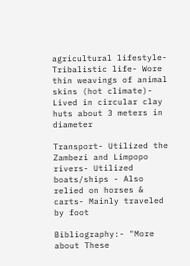agricultural lifestyle- Tribalistic life- Wore thin weavings of animal skins (hot climate)- Lived in circular clay huts about 3 meters in diameter

Transport- Utilized the Zambezi and Limpopo rivers- Utilized boats/ships - Also relied on horses & carts- Mainly traveled by foot

Bibliography:- "More about These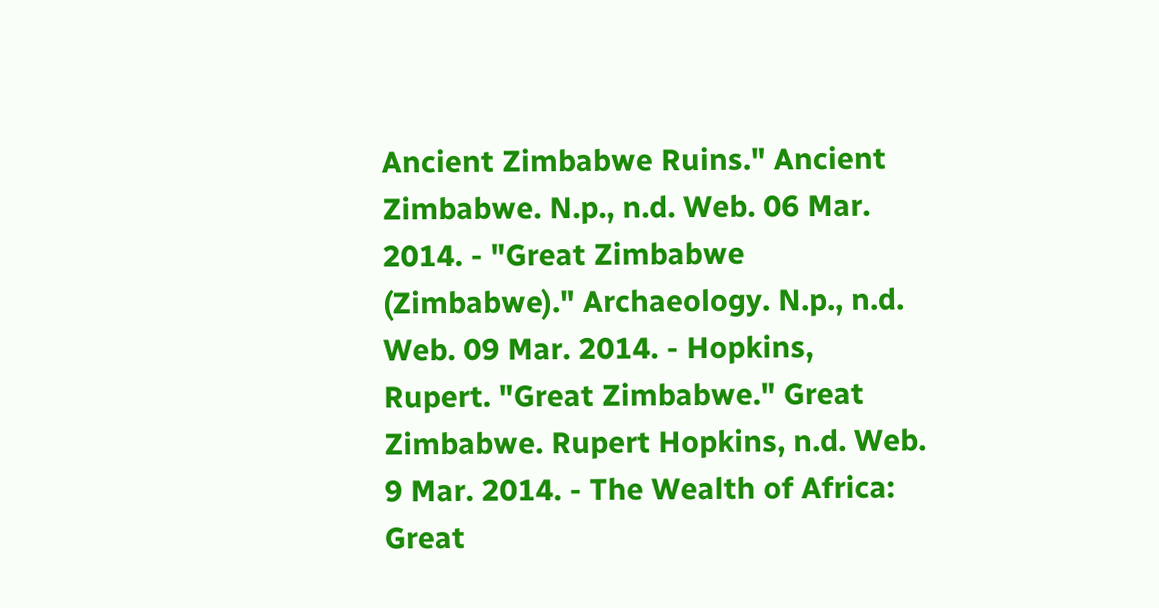Ancient Zimbabwe Ruins." Ancient Zimbabwe. N.p., n.d. Web. 06 Mar. 2014. - "Great Zimbabwe (Zimbabwe)." Archaeology. N.p., n.d. Web. 09 Mar. 2014. - Hopkins, Rupert. "Great Zimbabwe." Great Zimbabwe. Rupert Hopkins, n.d. Web. 9 Mar. 2014. - The Wealth of Africa: Great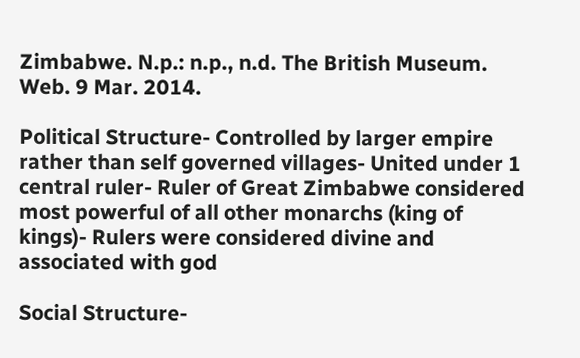Zimbabwe. N.p.: n.p., n.d. The British Museum. Web. 9 Mar. 2014.

Political Structure- Controlled by larger empire rather than self governed villages- United under 1 central ruler- Ruler of Great Zimbabwe considered most powerful of all other monarchs (king of kings)- Rulers were considered divine and associated with god

Social Structure-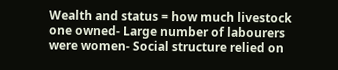Wealth and status = how much livestock one owned- Large number of labourers were women- Social structure relied on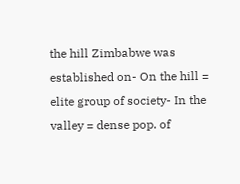the hill Zimbabwe was established on- On the hill = elite group of society- In the valley = dense pop. of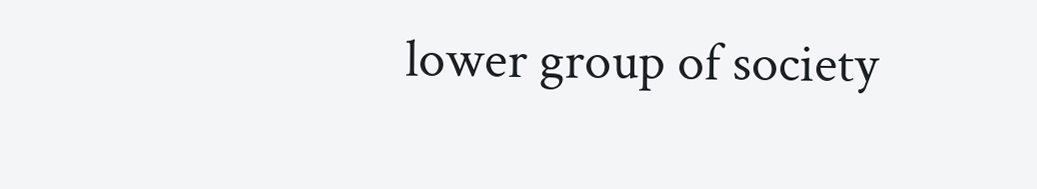lower group of society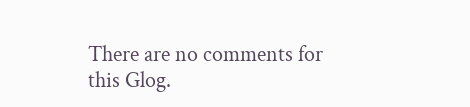There are no comments for this Glog.